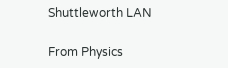Shuttleworth LAN

From Physics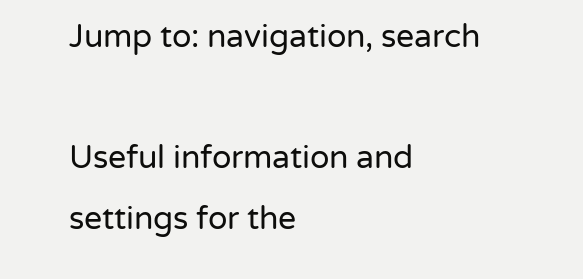Jump to: navigation, search

Useful information and settings for the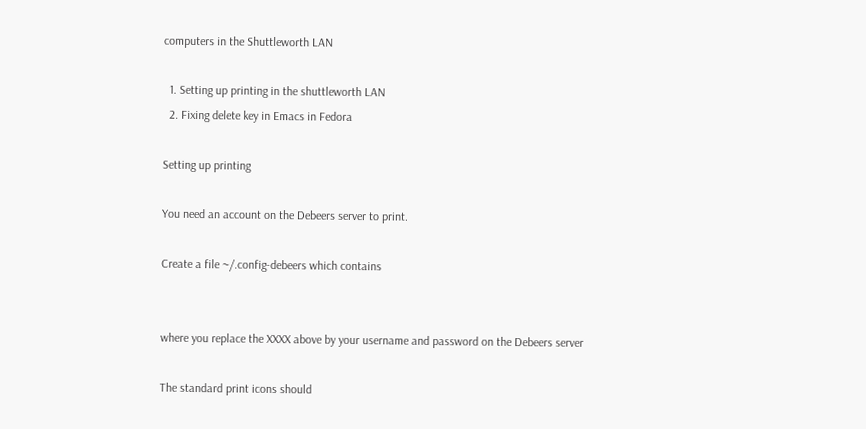computers in the Shuttleworth LAN

  1. Setting up printing in the shuttleworth LAN
  2. Fixing delete key in Emacs in Fedora

Setting up printing

You need an account on the Debeers server to print.

Create a file ~/.config-debeers which contains


where you replace the XXXX above by your username and password on the Debeers server

The standard print icons should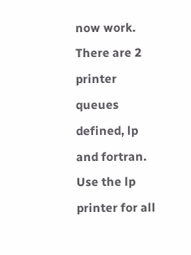now work. There are 2 printer queues defined, lp and fortran. Use the lp printer for all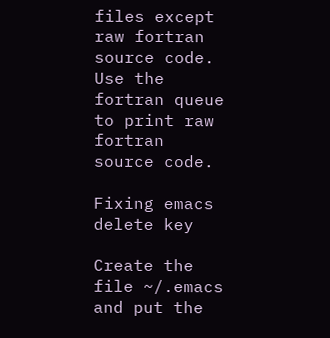files except raw fortran source code. Use the fortran queue to print raw fortran source code.

Fixing emacs delete key

Create the file ~/.emacs and put the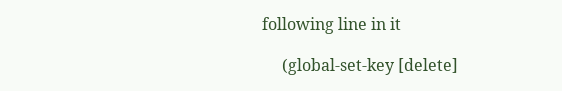following line in it

     (global-set-key [delete]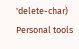'delete-char)
Personal tools